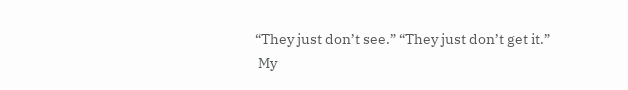“They just don’t see.” “They just don’t get it.”
 My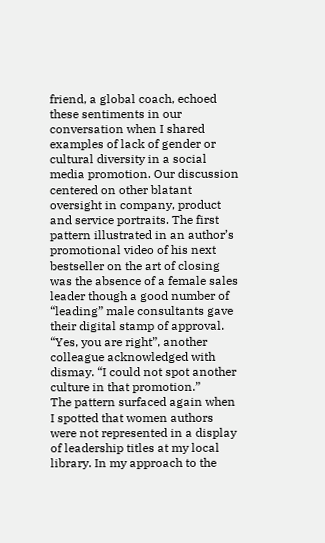friend, a global coach, echoed these sentiments in our conversation when I shared examples of lack of gender or cultural diversity in a social media promotion. Our discussion centered on other blatant oversight in company, product and service portraits. The first pattern illustrated in an author’s promotional video of his next bestseller on the art of closing was the absence of a female sales leader though a good number of “leading” male consultants gave their digital stamp of approval. “Yes, you are right”, another colleague acknowledged with dismay. “I could not spot another culture in that promotion.”
The pattern surfaced again when I spotted that women authors were not represented in a display of leadership titles at my local library. In my approach to the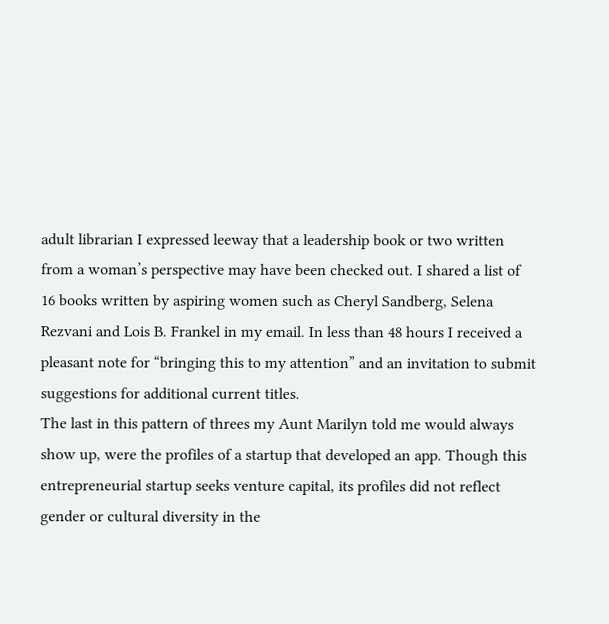adult librarian I expressed leeway that a leadership book or two written from a woman’s perspective may have been checked out. I shared a list of 16 books written by aspiring women such as Cheryl Sandberg, Selena Rezvani and Lois B. Frankel in my email. In less than 48 hours I received a pleasant note for “bringing this to my attention” and an invitation to submit suggestions for additional current titles.
The last in this pattern of threes my Aunt Marilyn told me would always show up, were the profiles of a startup that developed an app. Though this entrepreneurial startup seeks venture capital, its profiles did not reflect gender or cultural diversity in the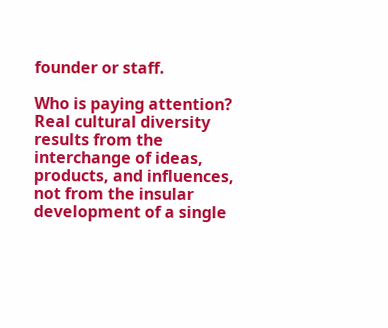founder or staff.

Who is paying attention?
Real cultural diversity results from the interchange of ideas, products, and influences, not from the insular development of a single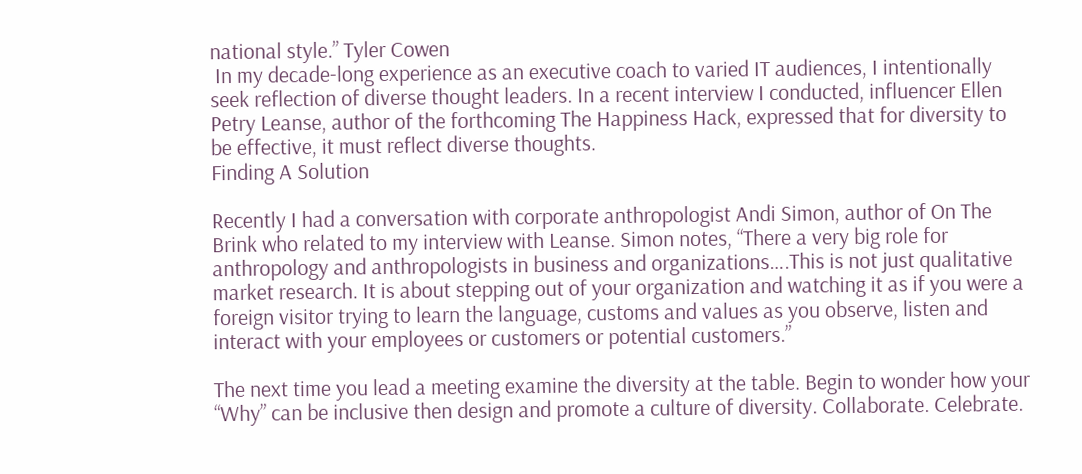national style.” Tyler Cowen
 In my decade-long experience as an executive coach to varied IT audiences, I intentionally seek reflection of diverse thought leaders. In a recent interview I conducted, influencer Ellen Petry Leanse, author of the forthcoming The Happiness Hack, expressed that for diversity to be effective, it must reflect diverse thoughts.
Finding A Solution

Recently I had a conversation with corporate anthropologist Andi Simon, author of On The Brink who related to my interview with Leanse. Simon notes, “There a very big role for anthropology and anthropologists in business and organizations….This is not just qualitative market research. It is about stepping out of your organization and watching it as if you were a foreign visitor trying to learn the language, customs and values as you observe, listen and interact with your employees or customers or potential customers.”

The next time you lead a meeting examine the diversity at the table. Begin to wonder how your “Why” can be inclusive then design and promote a culture of diversity. Collaborate. Celebrate.